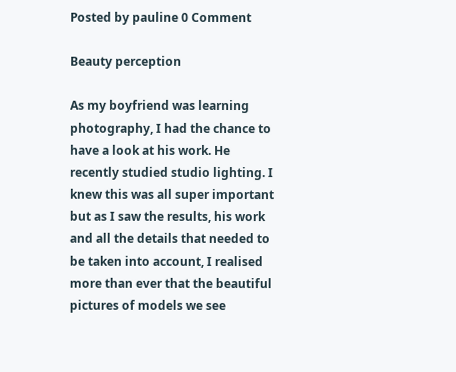Posted by pauline 0 Comment

Beauty perception

As my boyfriend was learning photography, I had the chance to have a look at his work. He recently studied studio lighting. I knew this was all super important but as I saw the results, his work and all the details that needed to be taken into account, I realised more than ever that the beautiful pictures of models we see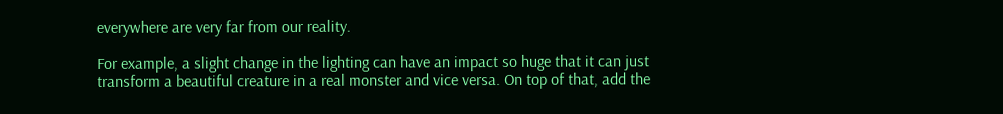everywhere are very far from our reality.

For example, a slight change in the lighting can have an impact so huge that it can just transform a beautiful creature in a real monster and vice versa. On top of that, add the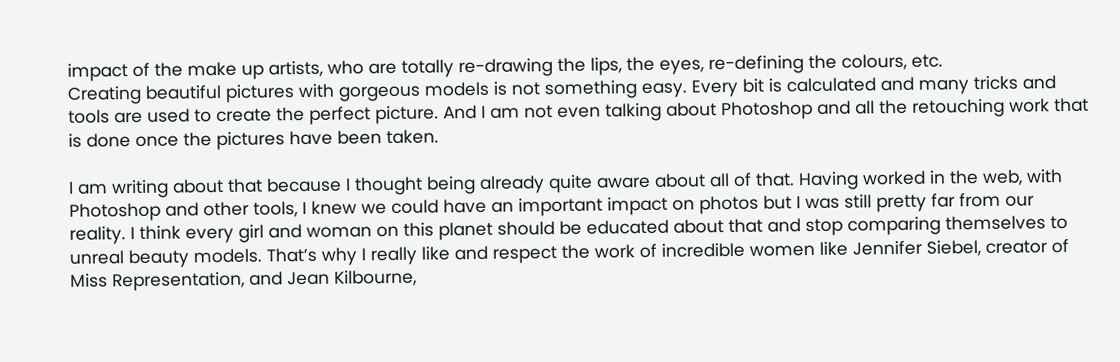impact of the make up artists, who are totally re-drawing the lips, the eyes, re-defining the colours, etc.
Creating beautiful pictures with gorgeous models is not something easy. Every bit is calculated and many tricks and tools are used to create the perfect picture. And I am not even talking about Photoshop and all the retouching work that is done once the pictures have been taken.

I am writing about that because I thought being already quite aware about all of that. Having worked in the web, with Photoshop and other tools, I knew we could have an important impact on photos but I was still pretty far from our reality. I think every girl and woman on this planet should be educated about that and stop comparing themselves to unreal beauty models. That’s why I really like and respect the work of incredible women like Jennifer Siebel, creator of Miss Representation, and Jean Kilbourne,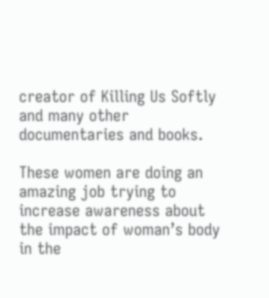creator of Killing Us Softly and many other documentaries and books.

These women are doing an amazing job trying to increase awareness about the impact of woman’s body in the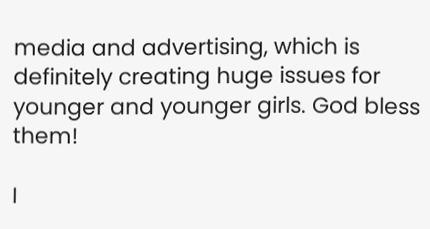media and advertising, which is definitely creating huge issues for younger and younger girls. God bless them!

I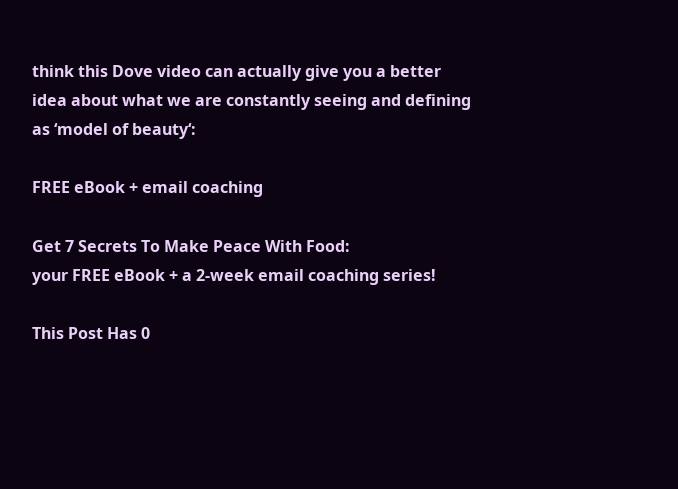think this Dove video can actually give you a better idea about what we are constantly seeing and defining as ‘model of beauty‘:

FREE eBook + email coaching

Get 7 Secrets To Make Peace With Food:
your FREE eBook + a 2-week email coaching series!

This Post Has 0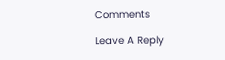Comments

Leave A Reply